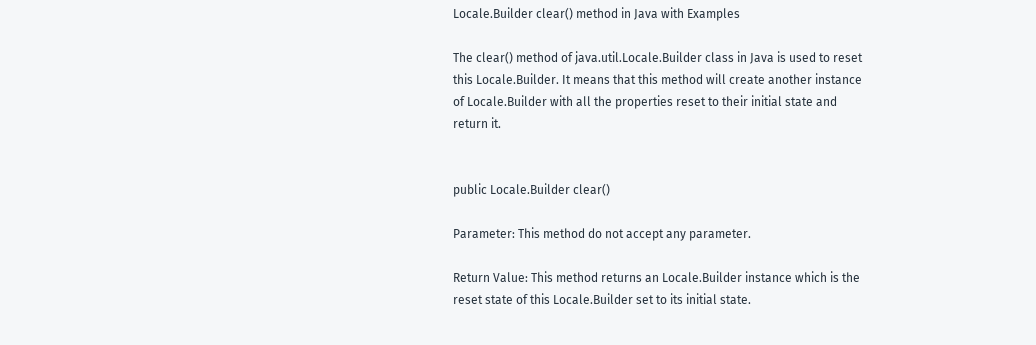Locale.Builder clear() method in Java with Examples

The clear() method of java.util.Locale.Builder class in Java is used to reset this Locale.Builder. It means that this method will create another instance of Locale.Builder with all the properties reset to their initial state and return it.


public Locale.Builder clear()

Parameter: This method do not accept any parameter.

Return Value: This method returns an Locale.Builder instance which is the reset state of this Locale.Builder set to its initial state.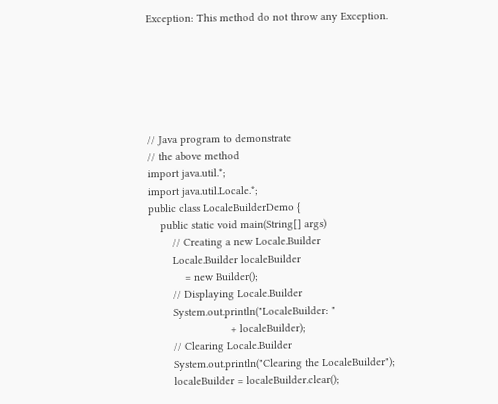Exception: This method do not throw any Exception.






// Java program to demonstrate
// the above method
import java.util.*;
import java.util.Locale.*;
public class LocaleBuilderDemo {
    public static void main(String[] args)
        // Creating a new Locale.Builder
        Locale.Builder localeBuilder
            = new Builder();
        // Displaying Locale.Builder
        System.out.println("LocaleBuilder: "
                           + localeBuilder);
        // Clearing Locale.Builder
        System.out.println("Clearing the LocaleBuilder");
        localeBuilder = localeBuilder.clear();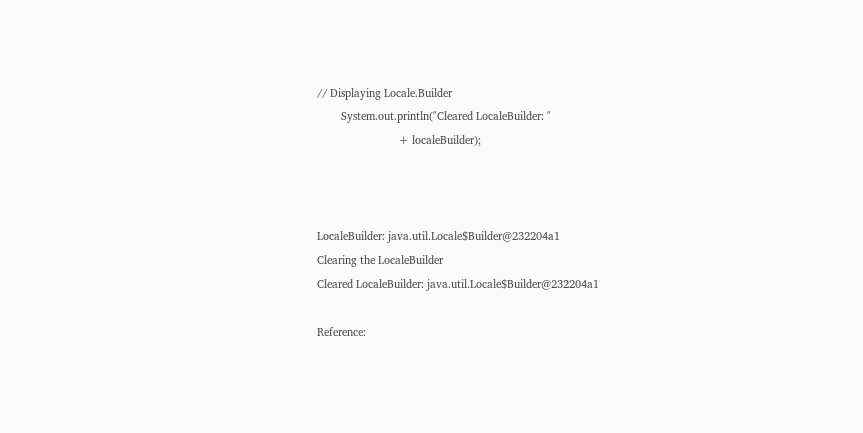// Displaying Locale.Builder
        System.out.println("Cleared LocaleBuilder: "
                           + localeBuilder);



LocaleBuilder: java.util.Locale$Builder@232204a1
Clearing the LocaleBuilder
Cleared LocaleBuilder: java.util.Locale$Builder@232204a1

Reference: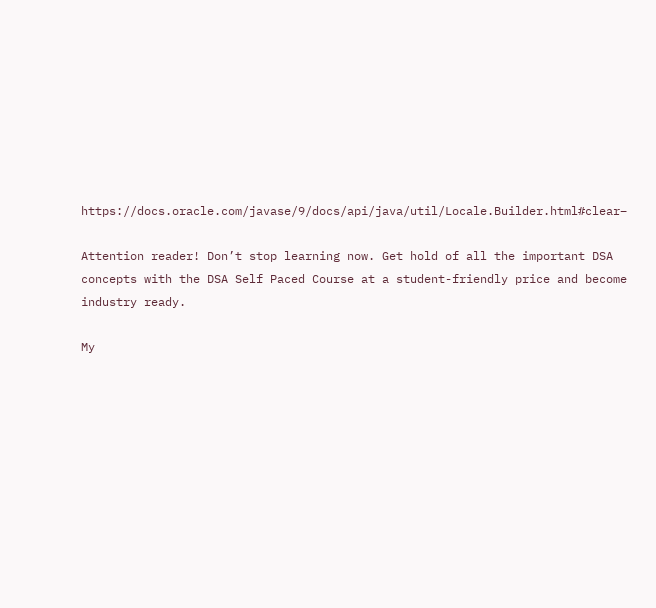https://docs.oracle.com/javase/9/docs/api/java/util/Locale.Builder.html#clear–

Attention reader! Don’t stop learning now. Get hold of all the important DSA concepts with the DSA Self Paced Course at a student-friendly price and become industry ready.

My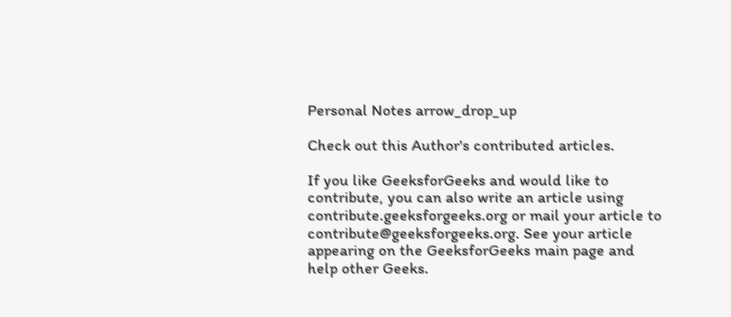Personal Notes arrow_drop_up

Check out this Author's contributed articles.

If you like GeeksforGeeks and would like to contribute, you can also write an article using contribute.geeksforgeeks.org or mail your article to contribute@geeksforgeeks.org. See your article appearing on the GeeksforGeeks main page and help other Geeks.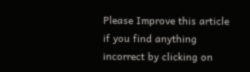Please Improve this article if you find anything incorrect by clicking on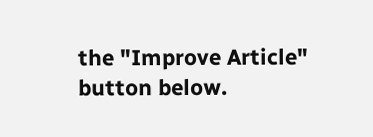the "Improve Article" button below.